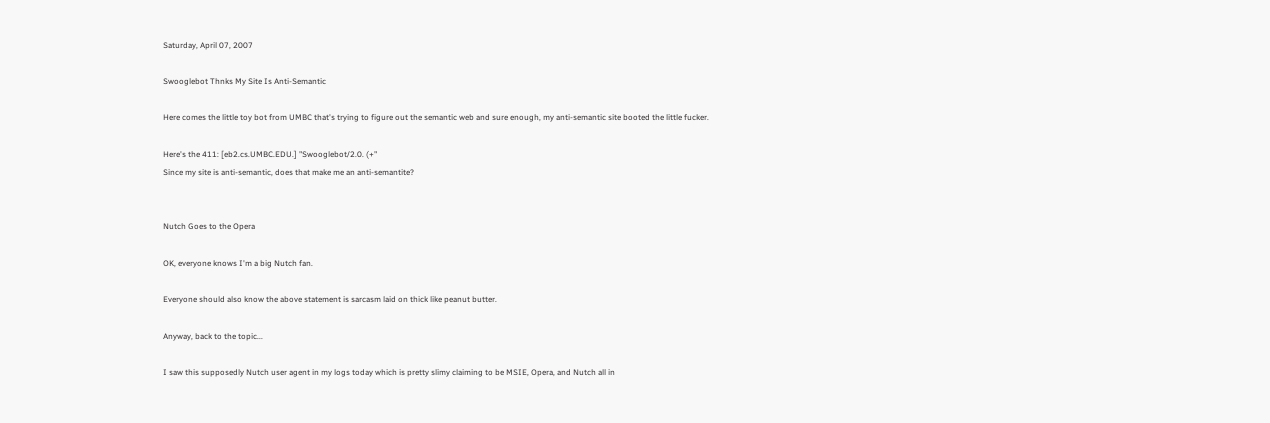Saturday, April 07, 2007

Swooglebot Thnks My Site Is Anti-Semantic

Here comes the little toy bot from UMBC that's trying to figure out the semantic web and sure enough, my anti-semantic site booted the little fucker.

Here's the 411: [eb2.cs.UMBC.EDU.] "Swooglebot/2.0. (+"
Since my site is anti-semantic, does that make me an anti-semantite?


Nutch Goes to the Opera

OK, everyone knows I'm a big Nutch fan.

Everyone should also know the above statement is sarcasm laid on thick like peanut butter.

Anyway, back to the topic...

I saw this supposedly Nutch user agent in my logs today which is pretty slimy claiming to be MSIE, Opera, and Nutch all in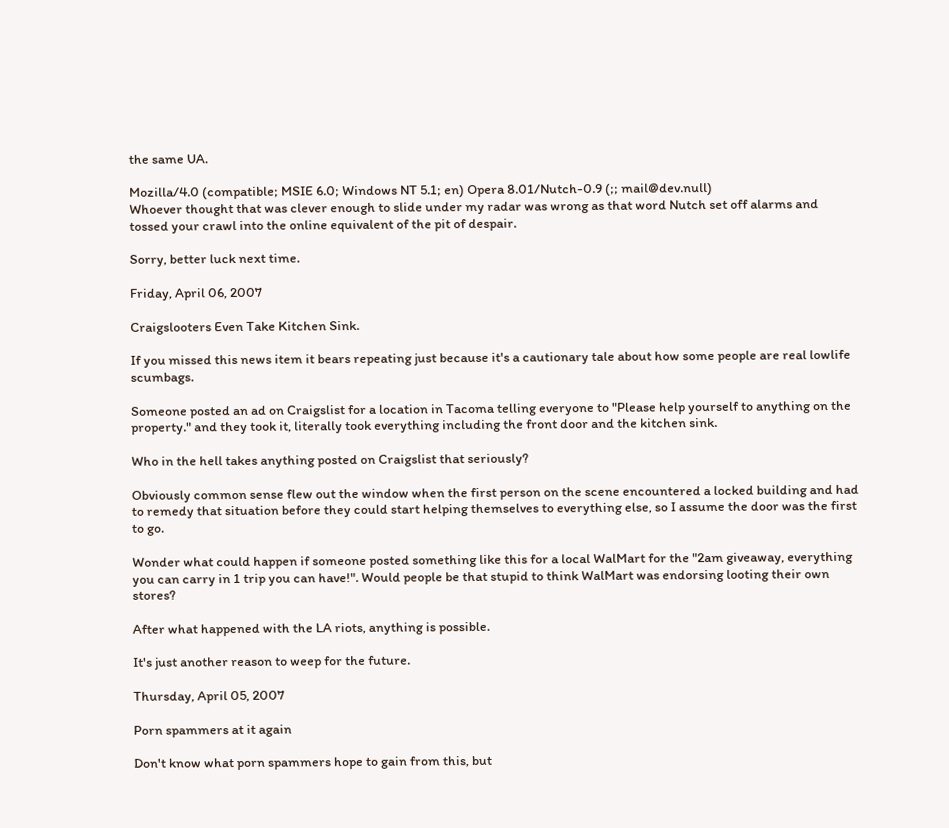the same UA.

Mozilla/4.0 (compatible; MSIE 6.0; Windows NT 5.1; en) Opera 8.01/Nutch-0.9 (;; mail@dev.null)
Whoever thought that was clever enough to slide under my radar was wrong as that word Nutch set off alarms and tossed your crawl into the online equivalent of the pit of despair.

Sorry, better luck next time.

Friday, April 06, 2007

Craigslooters Even Take Kitchen Sink.

If you missed this news item it bears repeating just because it's a cautionary tale about how some people are real lowlife scumbags.

Someone posted an ad on Craigslist for a location in Tacoma telling everyone to "Please help yourself to anything on the property." and they took it, literally took everything including the front door and the kitchen sink.

Who in the hell takes anything posted on Craigslist that seriously?

Obviously common sense flew out the window when the first person on the scene encountered a locked building and had to remedy that situation before they could start helping themselves to everything else, so I assume the door was the first to go.

Wonder what could happen if someone posted something like this for a local WalMart for the "2am giveaway, everything you can carry in 1 trip you can have!". Would people be that stupid to think WalMart was endorsing looting their own stores?

After what happened with the LA riots, anything is possible.

It's just another reason to weep for the future.

Thursday, April 05, 2007

Porn spammers at it again

Don't know what porn spammers hope to gain from this, but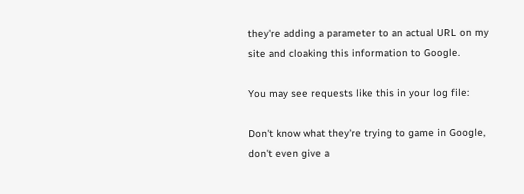they're adding a parameter to an actual URL on my site and cloaking this information to Google.

You may see requests like this in your log file:

Don't know what they're trying to game in Google, don't even give a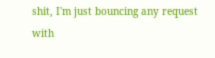shit, I'm just bouncing any request with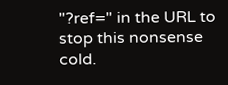"?ref=" in the URL to stop this nonsense cold.